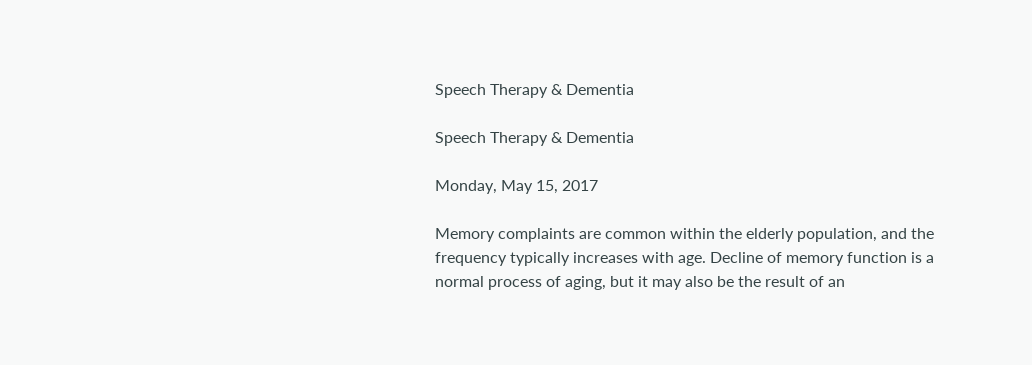Speech Therapy & Dementia

Speech Therapy & Dementia

Monday, May 15, 2017

Memory complaints are common within the elderly population, and the frequency typically increases with age. Decline of memory function is a normal process of aging, but it may also be the result of an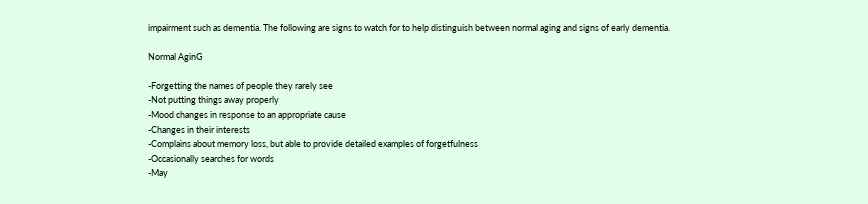impairment such as dementia. The following are signs to watch for to help distinguish between normal aging and signs of early dementia.

Normal AginG

-Forgetting the names of people they rarely see
-Not putting things away properly
-Mood changes in response to an appropriate cause
-Changes in their interests
-Complains about memory loss, but able to provide detailed examples of forgetfulness
-Occasionally searches for words
-May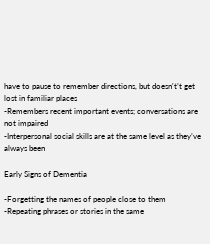have to pause to remember directions, but doesn't’t get lost in familiar places
-Remembers recent important events; conversations are not impaired
-Interpersonal social skills are at the same level as they’ve always been

Early Signs of Dementia

-Forgetting the names of people close to them
-Repeating phrases or stories in the same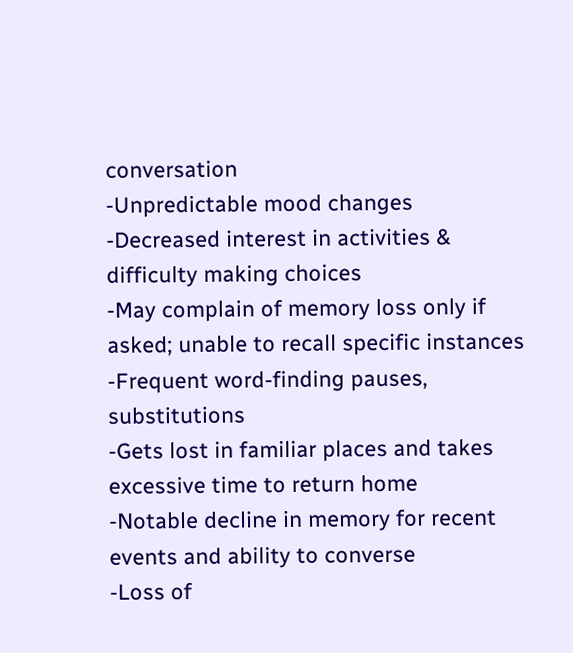conversation
-Unpredictable mood changes
-Decreased interest in activities & difficulty making choices
-May complain of memory loss only if asked; unable to recall specific instances
-Frequent word-finding pauses, substitutions
-Gets lost in familiar places and takes excessive time to return home
-Notable decline in memory for recent events and ability to converse
-Loss of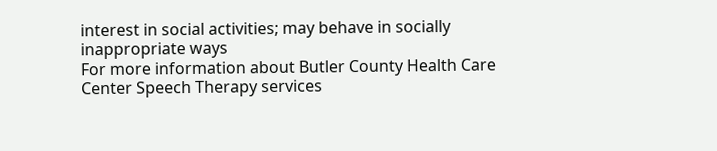interest in social activities; may behave in socially inappropriate ways
For more information about Butler County Health Care Center Speech Therapy services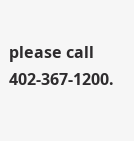please call 402-367-1200.